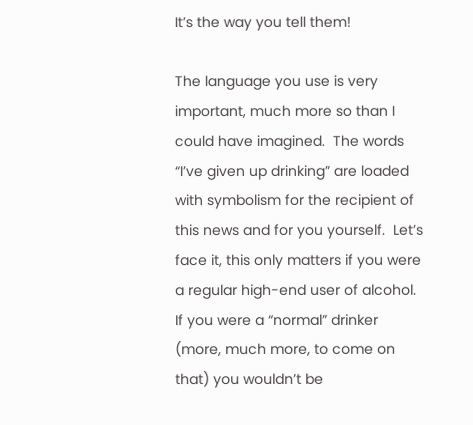It’s the way you tell them!

The language you use is very important, much more so than I could have imagined.  The words “I’ve given up drinking” are loaded with symbolism for the recipient of this news and for you yourself.  Let’s face it, this only matters if you were a regular high-end user of alcohol.  If you were a “normal” drinker (more, much more, to come on that) you wouldn’t be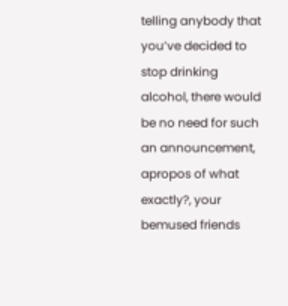telling anybody that you’ve decided to stop drinking alcohol, there would be no need for such an announcement, apropos of what exactly?, your bemused friends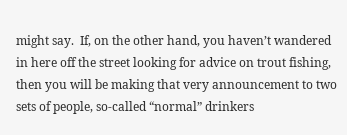might say.  If, on the other hand, you haven’t wandered in here off the street looking for advice on trout fishing, then you will be making that very announcement to two sets of people, so-called “normal” drinkers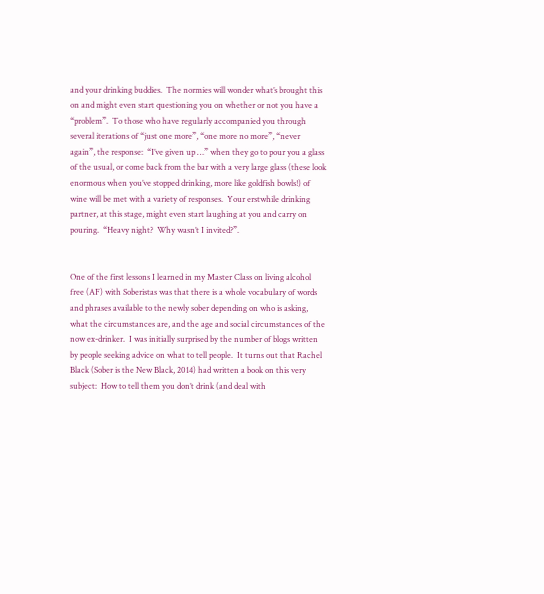and your drinking buddies.  The normies will wonder what’s brought this on and might even start questioning you on whether or not you have a “problem”.  To those who have regularly accompanied you through several iterations of “just one more”, “one more no more”, “never again”, the response:  “I’ve given up …” when they go to pour you a glass of the usual, or come back from the bar with a very large glass (these look enormous when you’ve stopped drinking, more like goldfish bowls!) of wine will be met with a variety of responses.  Your erstwhile drinking partner, at this stage, might even start laughing at you and carry on pouring.  “Heavy night?  Why wasn’t I invited?”.


One of the first lessons I learned in my Master Class on living alcohol free (AF) with Soberistas was that there is a whole vocabulary of words and phrases available to the newly sober depending on who is asking, what the circumstances are, and the age and social circumstances of the now ex-drinker.  I was initially surprised by the number of blogs written by people seeking advice on what to tell people.  It turns out that Rachel Black (Sober is the New Black, 2014) had written a book on this very subject:  How to tell them you don’t drink (and deal with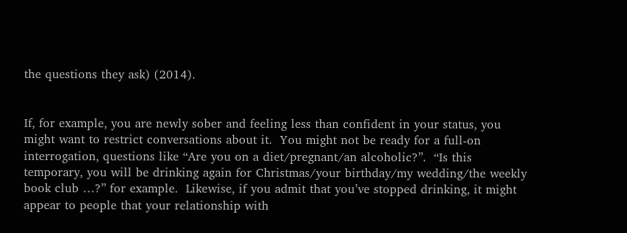the questions they ask) (2014).


If, for example, you are newly sober and feeling less than confident in your status, you might want to restrict conversations about it.  You might not be ready for a full-on interrogation, questions like “Are you on a diet/pregnant/an alcoholic?”.  “Is this temporary, you will be drinking again for Christmas/your birthday/my wedding/the weekly book club …?” for example.  Likewise, if you admit that you’ve stopped drinking, it might appear to people that your relationship with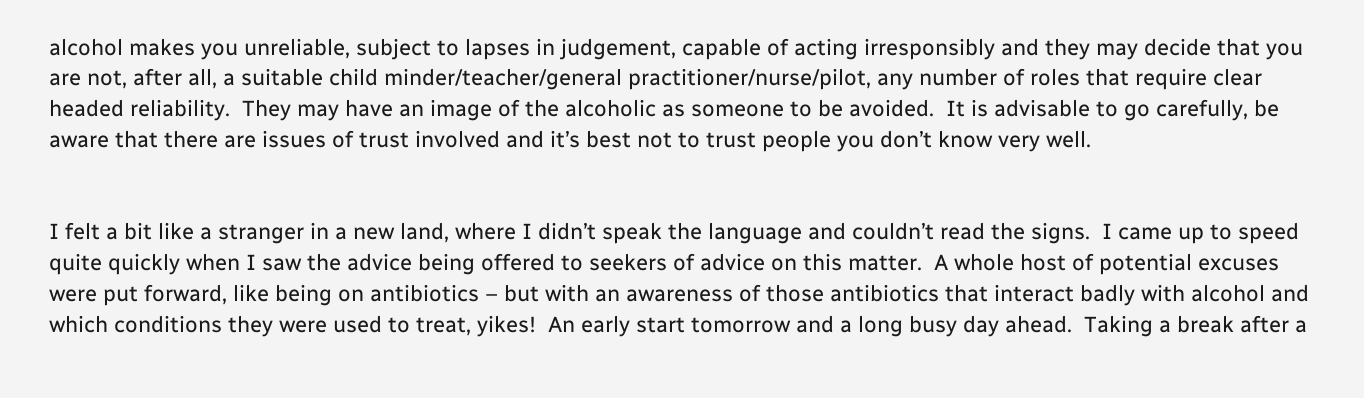alcohol makes you unreliable, subject to lapses in judgement, capable of acting irresponsibly and they may decide that you are not, after all, a suitable child minder/teacher/general practitioner/nurse/pilot, any number of roles that require clear headed reliability.  They may have an image of the alcoholic as someone to be avoided.  It is advisable to go carefully, be aware that there are issues of trust involved and it’s best not to trust people you don’t know very well.


I felt a bit like a stranger in a new land, where I didn’t speak the language and couldn’t read the signs.  I came up to speed quite quickly when I saw the advice being offered to seekers of advice on this matter.  A whole host of potential excuses were put forward, like being on antibiotics – but with an awareness of those antibiotics that interact badly with alcohol and which conditions they were used to treat, yikes!  An early start tomorrow and a long busy day ahead.  Taking a break after a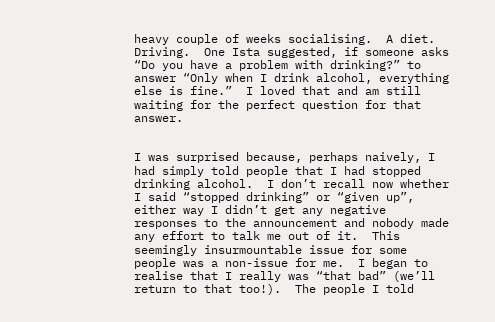heavy couple of weeks socialising.  A diet.  Driving.  One Ista suggested, if someone asks “Do you have a problem with drinking?” to answer “Only when I drink alcohol, everything else is fine.”  I loved that and am still waiting for the perfect question for that answer.


I was surprised because, perhaps naively, I had simply told people that I had stopped drinking alcohol.  I don’t recall now whether I said “stopped drinking” or “given up”, either way I didn’t get any negative responses to the announcement and nobody made any effort to talk me out of it.  This seemingly insurmountable issue for some people was a non-issue for me.  I began to realise that I really was “that bad” (we’ll return to that too!).  The people I told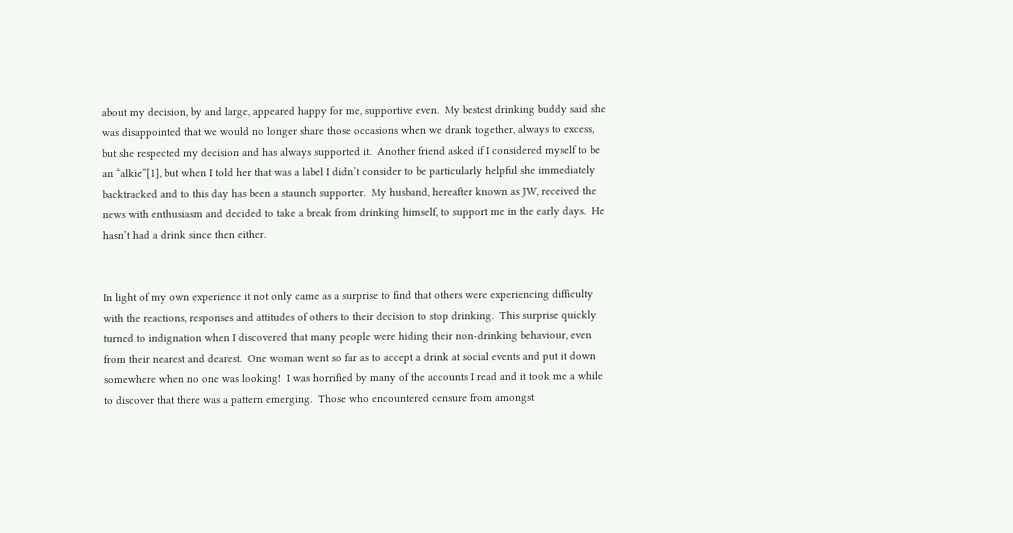about my decision, by and large, appeared happy for me, supportive even.  My bestest drinking buddy said she was disappointed that we would no longer share those occasions when we drank together, always to excess, but she respected my decision and has always supported it.  Another friend asked if I considered myself to be an “alkie”[1], but when I told her that was a label I didn’t consider to be particularly helpful she immediately backtracked and to this day has been a staunch supporter.  My husband, hereafter known as JW, received the news with enthusiasm and decided to take a break from drinking himself, to support me in the early days.  He hasn’t had a drink since then either.


In light of my own experience it not only came as a surprise to find that others were experiencing difficulty with the reactions, responses and attitudes of others to their decision to stop drinking.  This surprise quickly turned to indignation when I discovered that many people were hiding their non-drinking behaviour, even from their nearest and dearest.  One woman went so far as to accept a drink at social events and put it down somewhere when no one was looking!  I was horrified by many of the accounts I read and it took me a while to discover that there was a pattern emerging.  Those who encountered censure from amongst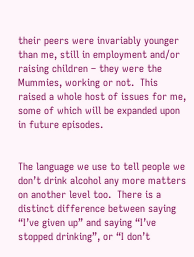their peers were invariably younger than me, still in employment and/or raising children – they were the Mummies, working or not.  This raised a whole host of issues for me, some of which will be expanded upon in future episodes.


The language we use to tell people we don’t drink alcohol any more matters on another level too.  There is a distinct difference between saying “I’ve given up” and saying “I’ve stopped drinking”, or “I don’t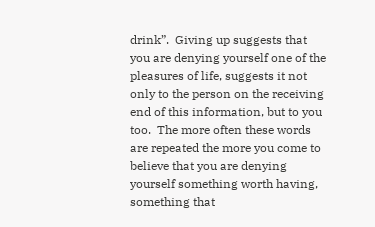drink”.  Giving up suggests that you are denying yourself one of the pleasures of life, suggests it not only to the person on the receiving end of this information, but to you too.  The more often these words are repeated the more you come to believe that you are denying yourself something worth having, something that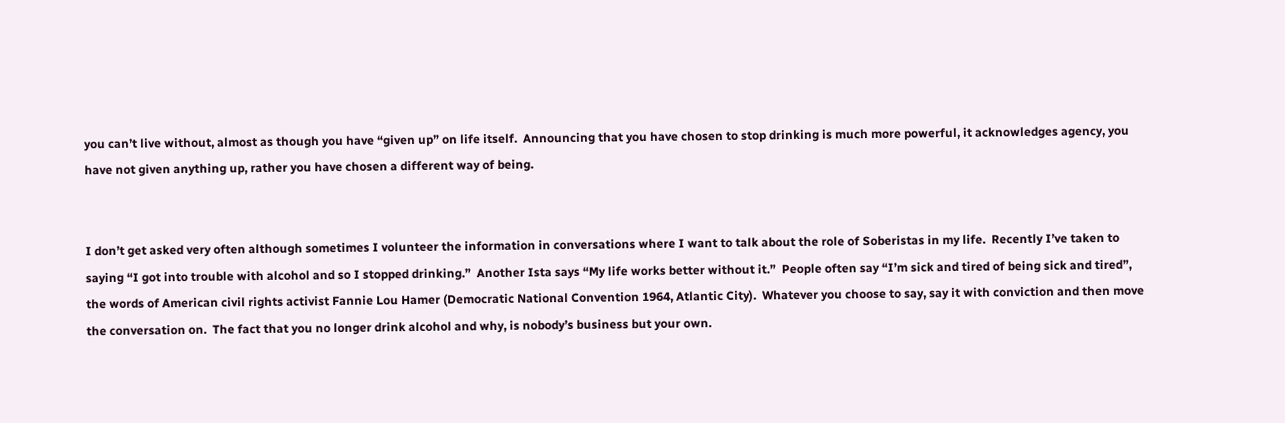you can’t live without, almost as though you have “given up” on life itself.  Announcing that you have chosen to stop drinking is much more powerful, it acknowledges agency, you have not given anything up, rather you have chosen a different way of being.


I don’t get asked very often although sometimes I volunteer the information in conversations where I want to talk about the role of Soberistas in my life.  Recently I’ve taken to saying “I got into trouble with alcohol and so I stopped drinking.”  Another Ista says “My life works better without it.”  People often say “I’m sick and tired of being sick and tired”, the words of American civil rights activist Fannie Lou Hamer (Democratic National Convention 1964, Atlantic City).  Whatever you choose to say, say it with conviction and then move the conversation on.  The fact that you no longer drink alcohol and why, is nobody’s business but your own.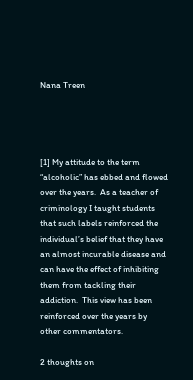Nana Treen




[1] My attitude to the term “alcoholic” has ebbed and flowed over the years.  As a teacher of criminology I taught students that such labels reinforced the individual’s belief that they have an almost incurable disease and can have the effect of inhibiting them from tackling their addiction.  This view has been reinforced over the years by other commentators.

2 thoughts on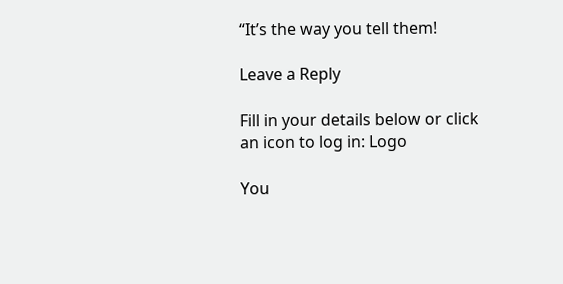“It’s the way you tell them!

Leave a Reply

Fill in your details below or click an icon to log in: Logo

You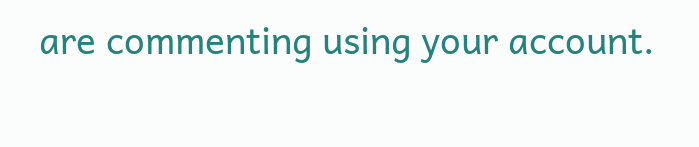are commenting using your account.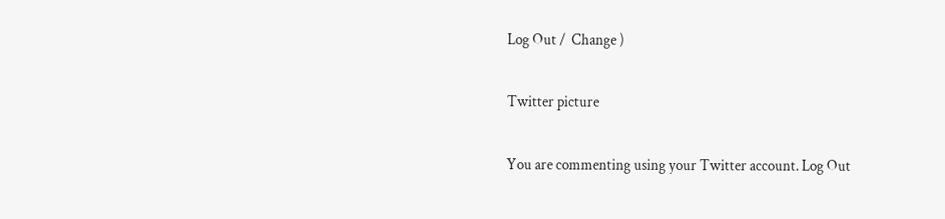Log Out /  Change )

Twitter picture

You are commenting using your Twitter account. Log Out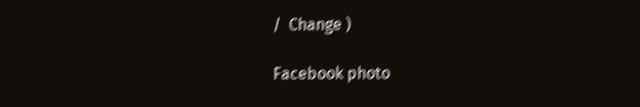/  Change )

Facebook photo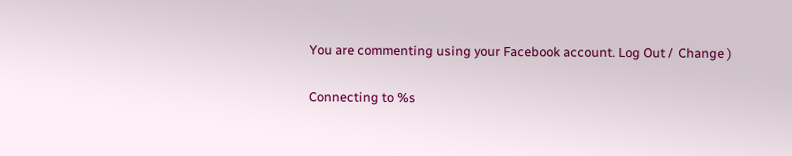You are commenting using your Facebook account. Log Out /  Change )

Connecting to %s